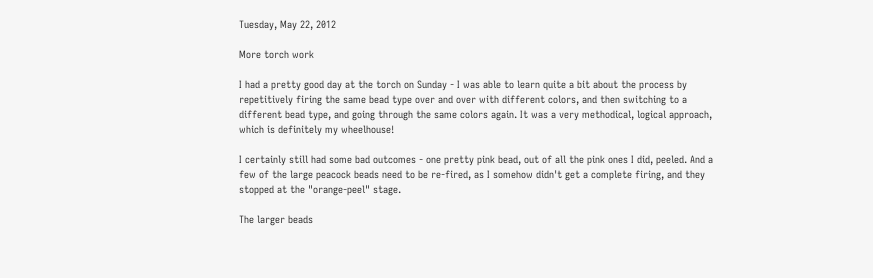Tuesday, May 22, 2012

More torch work

I had a pretty good day at the torch on Sunday - I was able to learn quite a bit about the process by repetitively firing the same bead type over and over with different colors, and then switching to a different bead type, and going through the same colors again. It was a very methodical, logical approach, which is definitely my wheelhouse!

I certainly still had some bad outcomes - one pretty pink bead, out of all the pink ones I did, peeled. And a few of the large peacock beads need to be re-fired, as I somehow didn't get a complete firing, and they stopped at the "orange-peel" stage.

The larger beads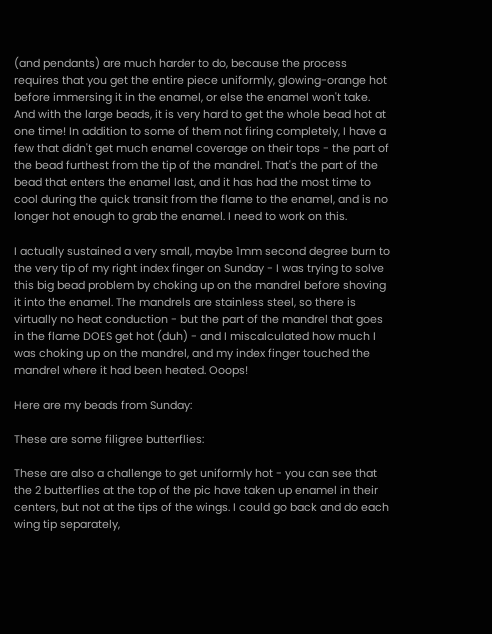(and pendants) are much harder to do, because the process requires that you get the entire piece uniformly, glowing-orange hot before immersing it in the enamel, or else the enamel won't take. And with the large beads, it is very hard to get the whole bead hot at one time! In addition to some of them not firing completely, I have a few that didn't get much enamel coverage on their tops - the part of the bead furthest from the tip of the mandrel. That's the part of the bead that enters the enamel last, and it has had the most time to cool during the quick transit from the flame to the enamel, and is no longer hot enough to grab the enamel. I need to work on this.

I actually sustained a very small, maybe 1mm second degree burn to the very tip of my right index finger on Sunday - I was trying to solve this big bead problem by choking up on the mandrel before shoving it into the enamel. The mandrels are stainless steel, so there is virtually no heat conduction - but the part of the mandrel that goes in the flame DOES get hot (duh) - and I miscalculated how much I was choking up on the mandrel, and my index finger touched the mandrel where it had been heated. Ooops!

Here are my beads from Sunday:

These are some filigree butterflies:

These are also a challenge to get uniformly hot - you can see that the 2 butterflies at the top of the pic have taken up enamel in their centers, but not at the tips of the wings. I could go back and do each wing tip separately,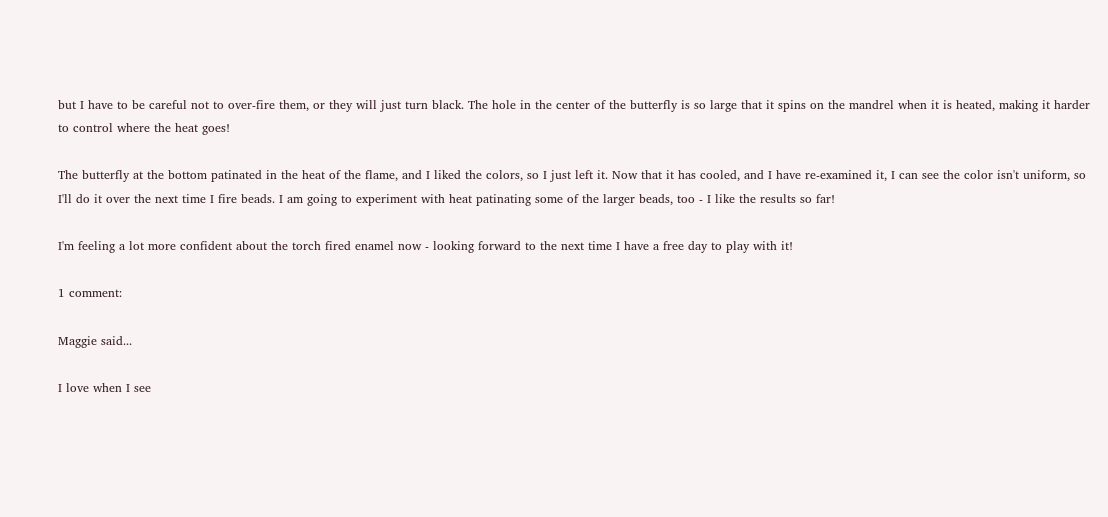but I have to be careful not to over-fire them, or they will just turn black. The hole in the center of the butterfly is so large that it spins on the mandrel when it is heated, making it harder to control where the heat goes!

The butterfly at the bottom patinated in the heat of the flame, and I liked the colors, so I just left it. Now that it has cooled, and I have re-examined it, I can see the color isn't uniform, so I'll do it over the next time I fire beads. I am going to experiment with heat patinating some of the larger beads, too - I like the results so far!

I'm feeling a lot more confident about the torch fired enamel now - looking forward to the next time I have a free day to play with it!

1 comment:

Maggie said...

I love when I see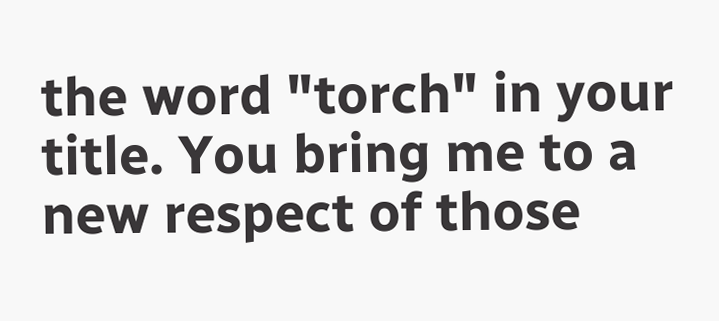the word "torch" in your title. You bring me to a new respect of those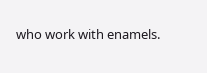who work with enamels.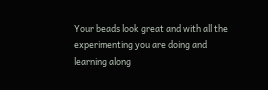Your beads look great and with all the experimenting you are doing and learning along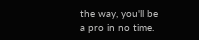the way, you'll be a pro in no time.